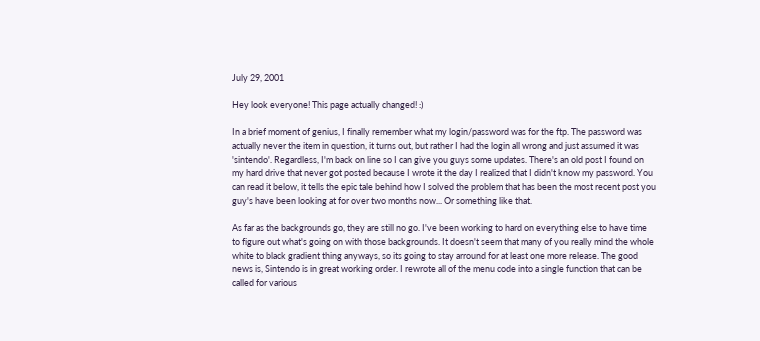July 29, 2001

Hey look everyone! This page actually changed! :)

In a brief moment of genius, I finally remember what my login/password was for the ftp. The password was actually never the item in question, it turns out, but rather I had the login all wrong and just assumed it was 'sintendo'. Regardless, I'm back on line so I can give you guys some updates. There's an old post I found on my hard drive that never got posted because I wrote it the day I realized that I didn't know my password. You can read it below, it tells the epic tale behind how I solved the problem that has been the most recent post you guy's have been looking at for over two months now... Or something like that.

As far as the backgrounds go, they are still no go. I've been working to hard on everything else to have time to figure out what's going on with those backgrounds. It doesn't seem that many of you really mind the whole white to black gradient thing anyways, so its going to stay arround for at least one more release. The good news is, Sintendo is in great working order. I rewrote all of the menu code into a single function that can be called for various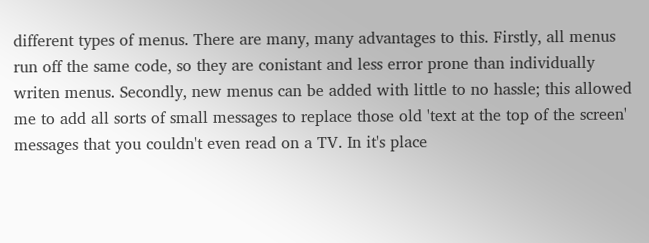different types of menus. There are many, many advantages to this. Firstly, all menus run off the same code, so they are conistant and less error prone than individually writen menus. Secondly, new menus can be added with little to no hassle; this allowed me to add all sorts of small messages to replace those old 'text at the top of the screen' messages that you couldn't even read on a TV. In it's place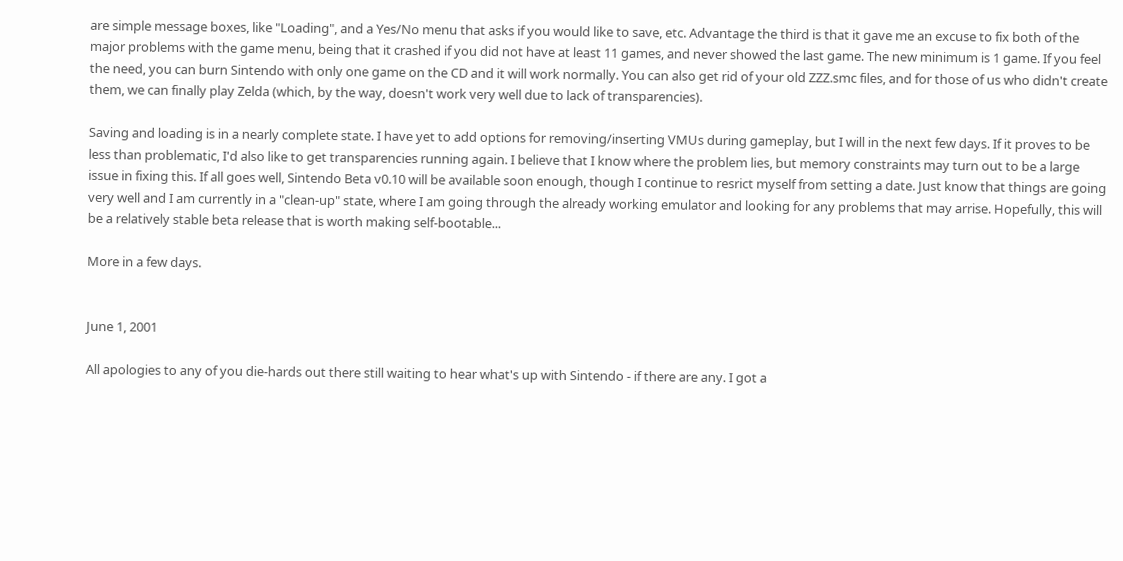are simple message boxes, like "Loading", and a Yes/No menu that asks if you would like to save, etc. Advantage the third is that it gave me an excuse to fix both of the major problems with the game menu, being that it crashed if you did not have at least 11 games, and never showed the last game. The new minimum is 1 game. If you feel the need, you can burn Sintendo with only one game on the CD and it will work normally. You can also get rid of your old ZZZ.smc files, and for those of us who didn't create them, we can finally play Zelda (which, by the way, doesn't work very well due to lack of transparencies).

Saving and loading is in a nearly complete state. I have yet to add options for removing/inserting VMUs during gameplay, but I will in the next few days. If it proves to be less than problematic, I'd also like to get transparencies running again. I believe that I know where the problem lies, but memory constraints may turn out to be a large issue in fixing this. If all goes well, Sintendo Beta v0.10 will be available soon enough, though I continue to resrict myself from setting a date. Just know that things are going very well and I am currently in a "clean-up" state, where I am going through the already working emulator and looking for any problems that may arrise. Hopefully, this will be a relatively stable beta release that is worth making self-bootable...

More in a few days.


June 1, 2001

All apologies to any of you die-hards out there still waiting to hear what's up with Sintendo - if there are any. I got a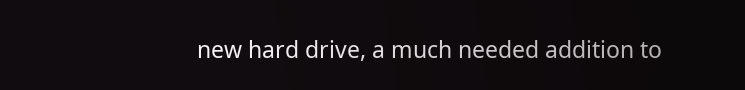new hard drive, a much needed addition to